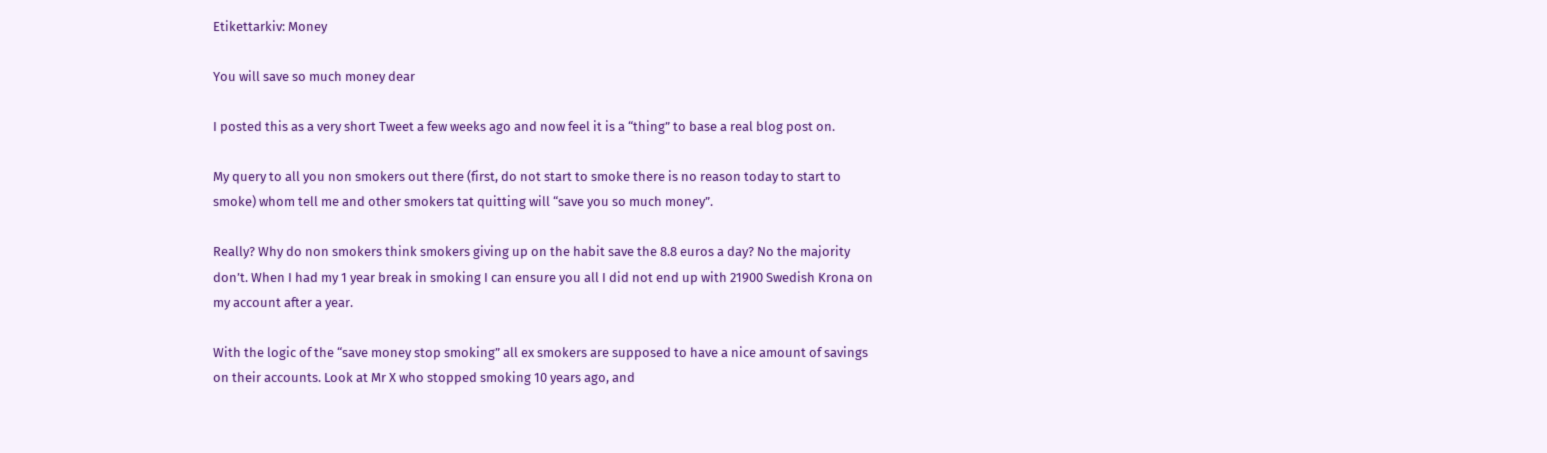Etikettarkiv: Money

You will save so much money dear

I posted this as a very short Tweet a few weeks ago and now feel it is a “thing” to base a real blog post on.

My query to all you non smokers out there (first, do not start to smoke there is no reason today to start to smoke) whom tell me and other smokers tat quitting will “save you so much money”.

Really? Why do non smokers think smokers giving up on the habit save the 8.8 euros a day? No the majority don’t. When I had my 1 year break in smoking I can ensure you all I did not end up with 21900 Swedish Krona on my account after a year.

With the logic of the “save money stop smoking” all ex smokers are supposed to have a nice amount of savings on their accounts. Look at Mr X who stopped smoking 10 years ago, and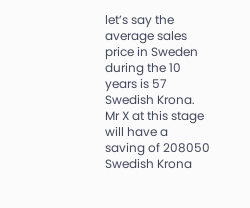let’s say the average sales price in Sweden during the 10 years is 57 Swedish Krona. Mr X at this stage will have a saving of 208050 Swedish Krona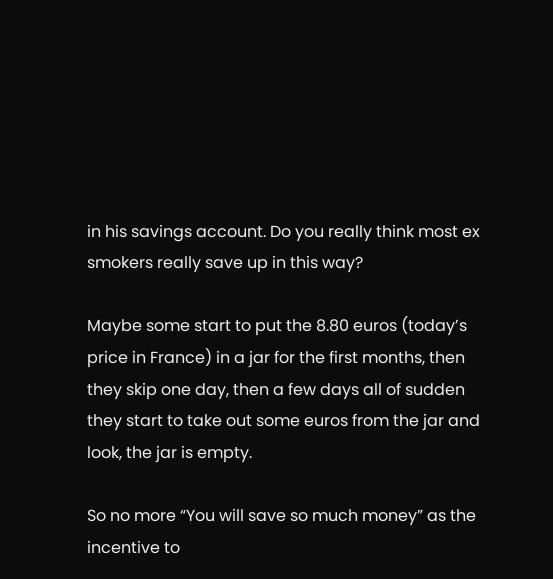in his savings account. Do you really think most ex smokers really save up in this way?

Maybe some start to put the 8.80 euros (today’s price in France) in a jar for the first months, then they skip one day, then a few days all of sudden they start to take out some euros from the jar and look, the jar is empty.

So no more “You will save so much money” as the incentive to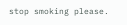stop smoking please.